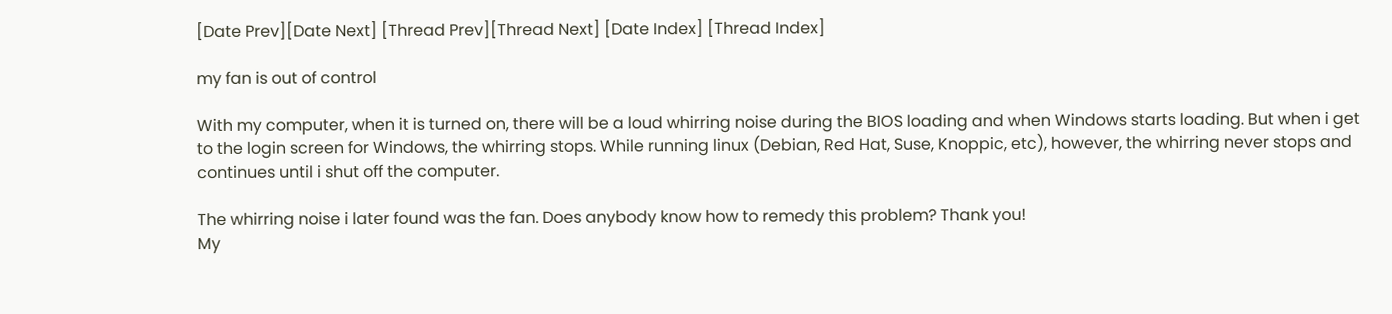[Date Prev][Date Next] [Thread Prev][Thread Next] [Date Index] [Thread Index]

my fan is out of control

With my computer, when it is turned on, there will be a loud whirring noise during the BIOS loading and when Windows starts loading. But when i get to the login screen for Windows, the whirring stops. While running linux (Debian, Red Hat, Suse, Knoppic, etc), however, the whirring never stops and continues until i shut off the computer.

The whirring noise i later found was the fan. Does anybody know how to remedy this problem? Thank you!
My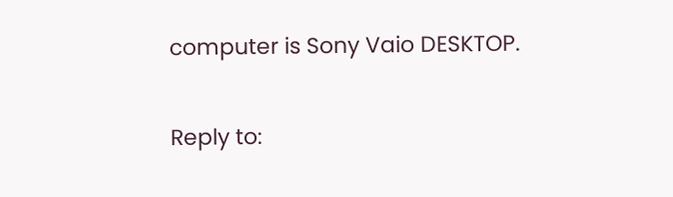computer is Sony Vaio DESKTOP.

Reply to: